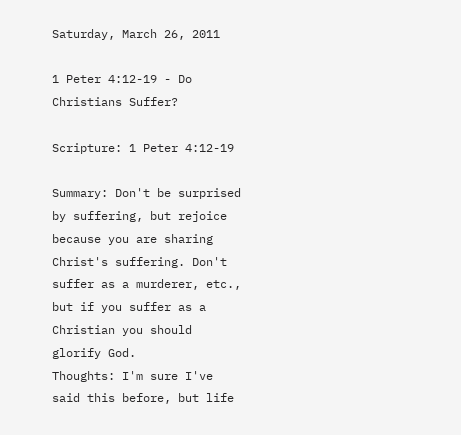Saturday, March 26, 2011

1 Peter 4:12-19 - Do Christians Suffer?

Scripture: 1 Peter 4:12-19

Summary: Don't be surprised by suffering, but rejoice because you are sharing Christ's suffering. Don't suffer as a murderer, etc., but if you suffer as a Christian you should glorify God.
Thoughts: I'm sure I've said this before, but life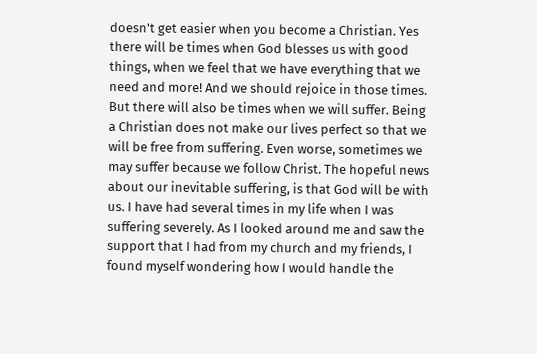doesn't get easier when you become a Christian. Yes there will be times when God blesses us with good things, when we feel that we have everything that we need and more! And we should rejoice in those times. But there will also be times when we will suffer. Being a Christian does not make our lives perfect so that we will be free from suffering. Even worse, sometimes we may suffer because we follow Christ. The hopeful news about our inevitable suffering, is that God will be with us. I have had several times in my life when I was suffering severely. As I looked around me and saw the support that I had from my church and my friends, I found myself wondering how I would handle the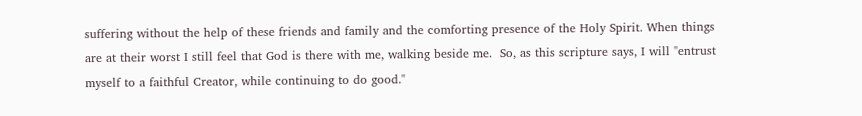suffering without the help of these friends and family and the comforting presence of the Holy Spirit. When things are at their worst I still feel that God is there with me, walking beside me.  So, as this scripture says, I will "entrust myself to a faithful Creator, while continuing to do good."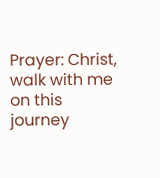Prayer: Christ, walk with me on this journey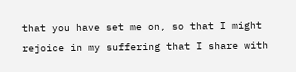that you have set me on, so that I might rejoice in my suffering that I share with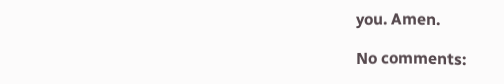you. Amen.

No comments: